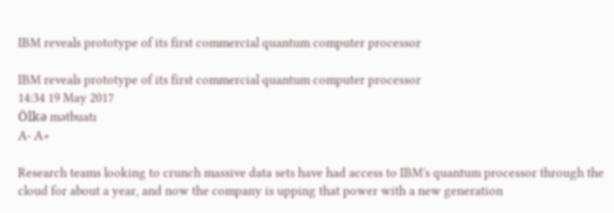IBM reveals prototype of its first commercial quantum computer processor

IBM reveals prototype of its first commercial quantum computer processor
14:34 19 May 2017
Ölkə mətbuatı
A- A+

Research teams looking to crunch massive data sets have had access to IBM's quantum processor through the cloud for about a year, and now the company is upping that power with a new generation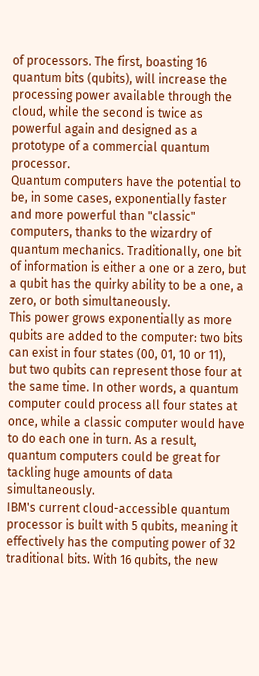of processors. The first, boasting 16 quantum bits (qubits), will increase the processing power available through the cloud, while the second is twice as powerful again and designed as a prototype of a commercial quantum processor.
Quantum computers have the potential to be, in some cases, exponentially faster and more powerful than "classic" computers, thanks to the wizardry of quantum mechanics. Traditionally, one bit of information is either a one or a zero, but a qubit has the quirky ability to be a one, a zero, or both simultaneously.
This power grows exponentially as more qubits are added to the computer: two bits can exist in four states (00, 01, 10 or 11), but two qubits can represent those four at the same time. In other words, a quantum computer could process all four states at once, while a classic computer would have to do each one in turn. As a result, quantum computers could be great for tackling huge amounts of data simultaneously.
IBM's current cloud-accessible quantum processor is built with 5 qubits, meaning it effectively has the computing power of 32 traditional bits. With 16 qubits, the new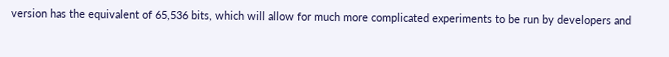version has the equivalent of 65,536 bits, which will allow for much more complicated experiments to be run by developers and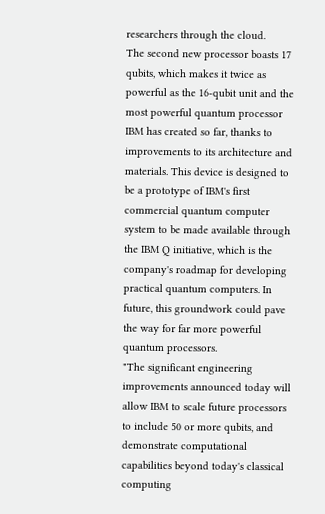researchers through the cloud.
The second new processor boasts 17 qubits, which makes it twice as powerful as the 16-qubit unit and the most powerful quantum processor IBM has created so far, thanks to improvements to its architecture and materials. This device is designed to be a prototype of IBM's first commercial quantum computer system to be made available through the IBM Q initiative, which is the company's roadmap for developing practical quantum computers. In future, this groundwork could pave the way for far more powerful quantum processors.
"The significant engineering improvements announced today will allow IBM to scale future processors to include 50 or more qubits, and demonstrate computational capabilities beyond today's classical computing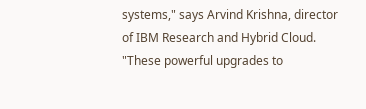systems," says Arvind Krishna, director of IBM Research and Hybrid Cloud. "These powerful upgrades to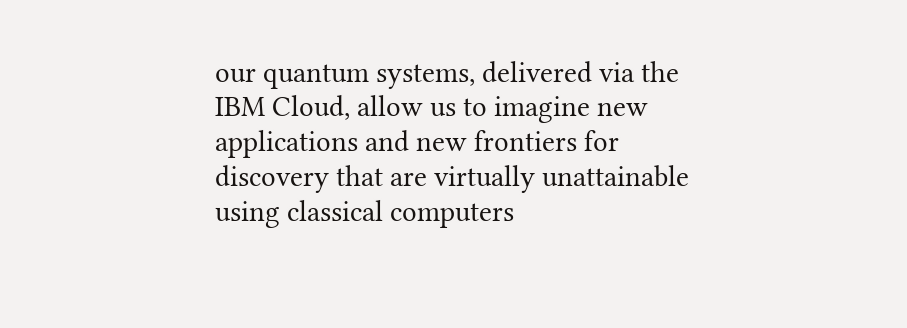our quantum systems, delivered via the IBM Cloud, allow us to imagine new applications and new frontiers for discovery that are virtually unattainable using classical computers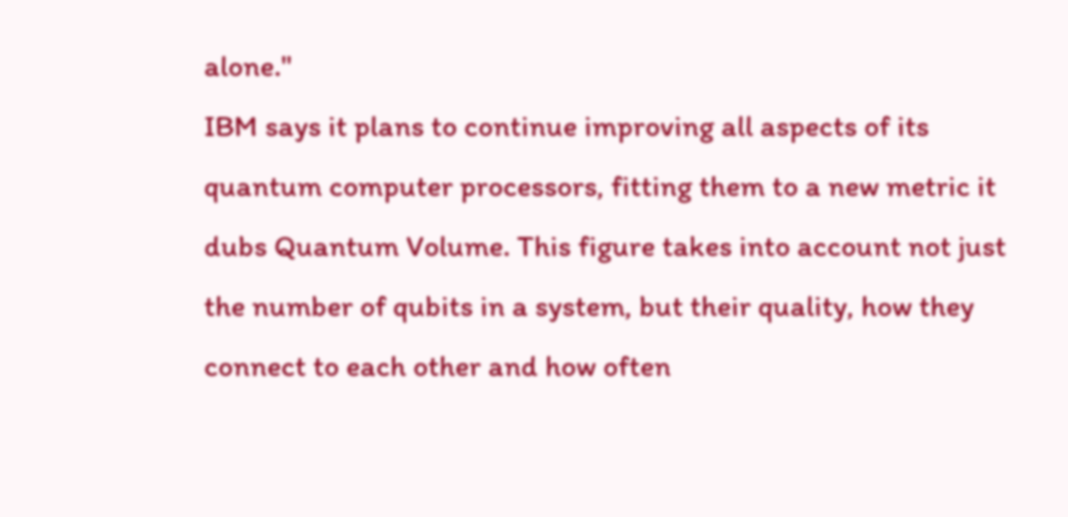alone."
IBM says it plans to continue improving all aspects of its quantum computer processors, fitting them to a new metric it dubs Quantum Volume. This figure takes into account not just the number of qubits in a system, but their quality, how they connect to each other and how often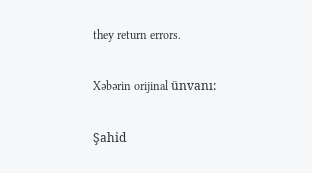they return errors.

Xəbərin orijinal ünvanı:

Şahid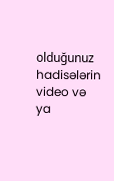olduğunuz hadisələrin video və ya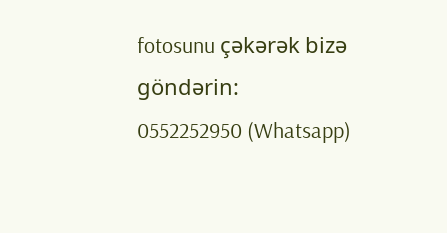fotosunu çəkərək bizə göndərin:
0552252950 (Whatsapp)